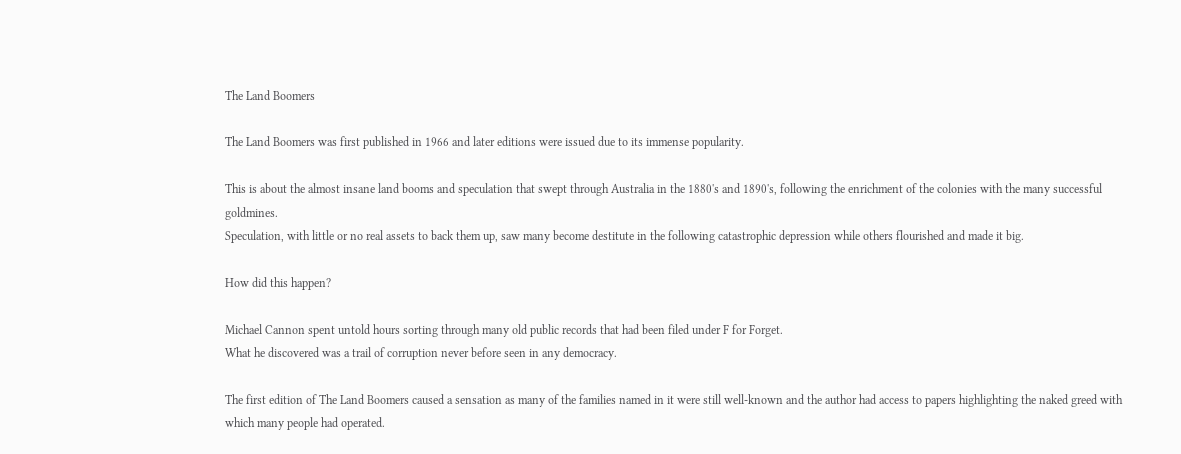The Land Boomers

The Land Boomers was first published in 1966 and later editions were issued due to its immense popularity.

This is about the almost insane land booms and speculation that swept through Australia in the 1880's and 1890's, following the enrichment of the colonies with the many successful goldmines.
Speculation, with little or no real assets to back them up, saw many become destitute in the following catastrophic depression while others flourished and made it big.

How did this happen?

Michael Cannon spent untold hours sorting through many old public records that had been filed under F for Forget.
What he discovered was a trail of corruption never before seen in any democracy.

The first edition of The Land Boomers caused a sensation as many of the families named in it were still well-known and the author had access to papers highlighting the naked greed with which many people had operated.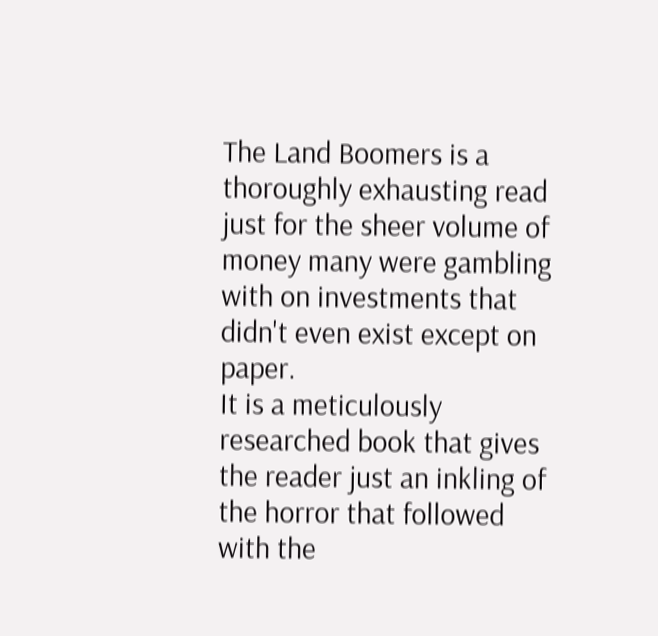The Land Boomers is a thoroughly exhausting read just for the sheer volume of money many were gambling with on investments that didn't even exist except on paper.
It is a meticulously researched book that gives the reader just an inkling of the horror that followed with the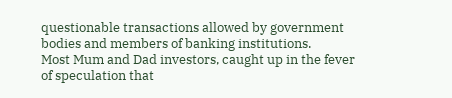questionable transactions allowed by government bodies and members of banking institutions.
Most Mum and Dad investors, caught up in the fever of speculation that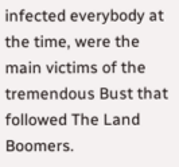infected everybody at the time, were the main victims of the tremendous Bust that followed The Land Boomers.